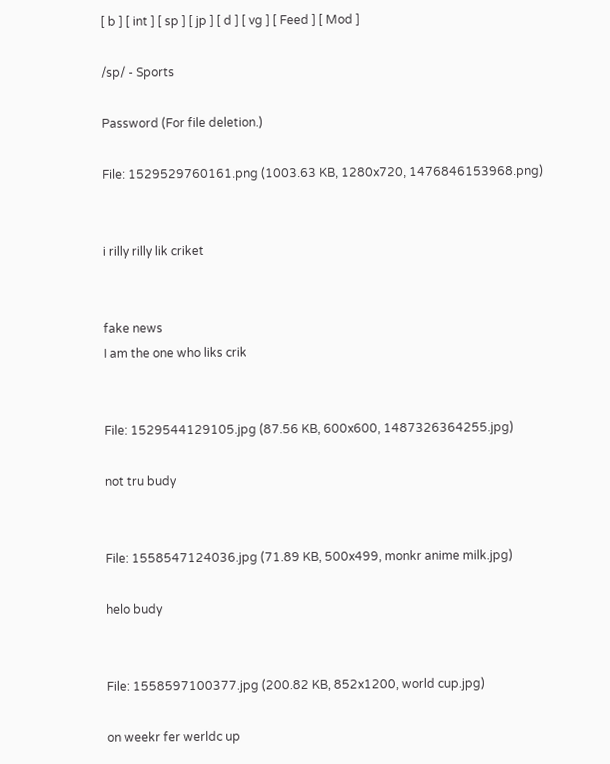[ b ] [ int ] [ sp ] [ jp ] [ d ] [ vg ] [ Feed ] [ Mod ]

/sp/ - Sports

Password (For file deletion.)

File: 1529529760161.png (1003.63 KB, 1280x720, 1476846153968.png)


i rilly rilly lik criket


fake news
I am the one who liks crik


File: 1529544129105.jpg (87.56 KB, 600x600, 1487326364255.jpg)

not tru budy


File: 1558547124036.jpg (71.89 KB, 500x499, monkr anime milk.jpg)

helo budy


File: 1558597100377.jpg (200.82 KB, 852x1200, world cup.jpg)

on weekr fer werldc up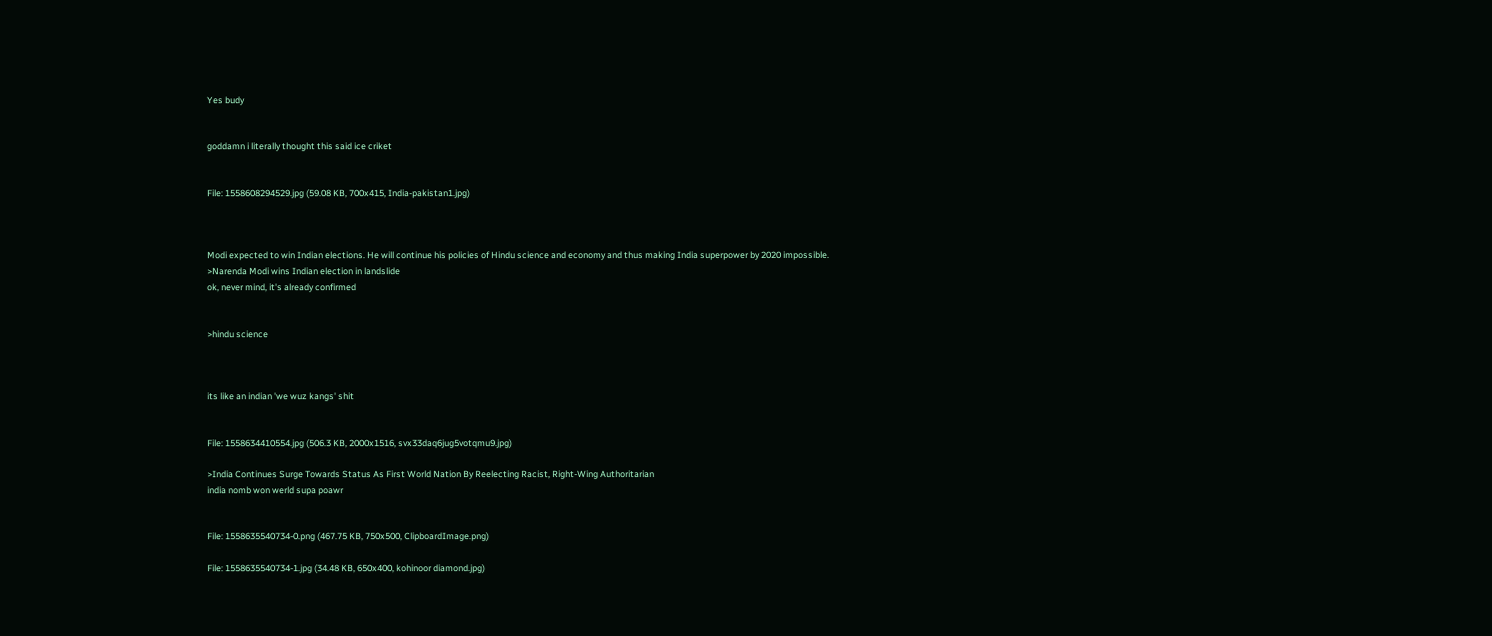Yes budy


goddamn i literally thought this said ice criket


File: 1558608294529.jpg (59.08 KB, 700x415, India-pakistan1.jpg)



Modi expected to win Indian elections. He will continue his policies of Hindu science and economy and thus making India superpower by 2020 impossible.
>Narenda Modi wins Indian election in landslide
ok, never mind, it's already confirmed


>hindu science



its like an indian 'we wuz kangs' shit


File: 1558634410554.jpg (506.3 KB, 2000x1516, svx33daq6jug5votqmu9.jpg)

>India Continues Surge Towards Status As First World Nation By Reelecting Racist, Right-Wing Authoritarian
india nomb won werld supa poawr


File: 1558635540734-0.png (467.75 KB, 750x500, ClipboardImage.png)

File: 1558635540734-1.jpg (34.48 KB, 650x400, kohinoor diamond.jpg)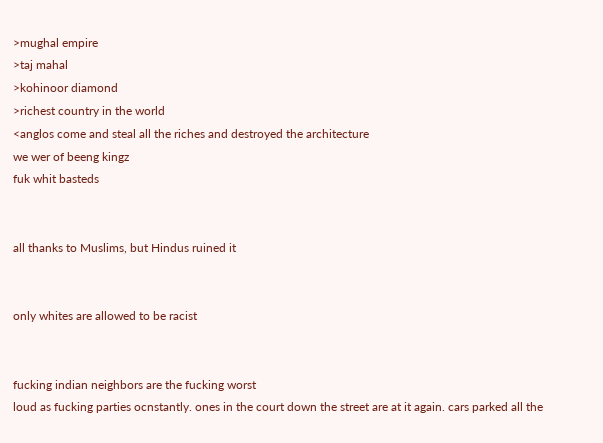>mughal empire
>taj mahal
>kohinoor diamond
>richest country in the world
<anglos come and steal all the riches and destroyed the architecture
we wer of beeng kingz
fuk whit basteds


all thanks to Muslims, but Hindus ruined it


only whites are allowed to be racist


fucking indian neighbors are the fucking worst
loud as fucking parties ocnstantly. ones in the court down the street are at it again. cars parked all the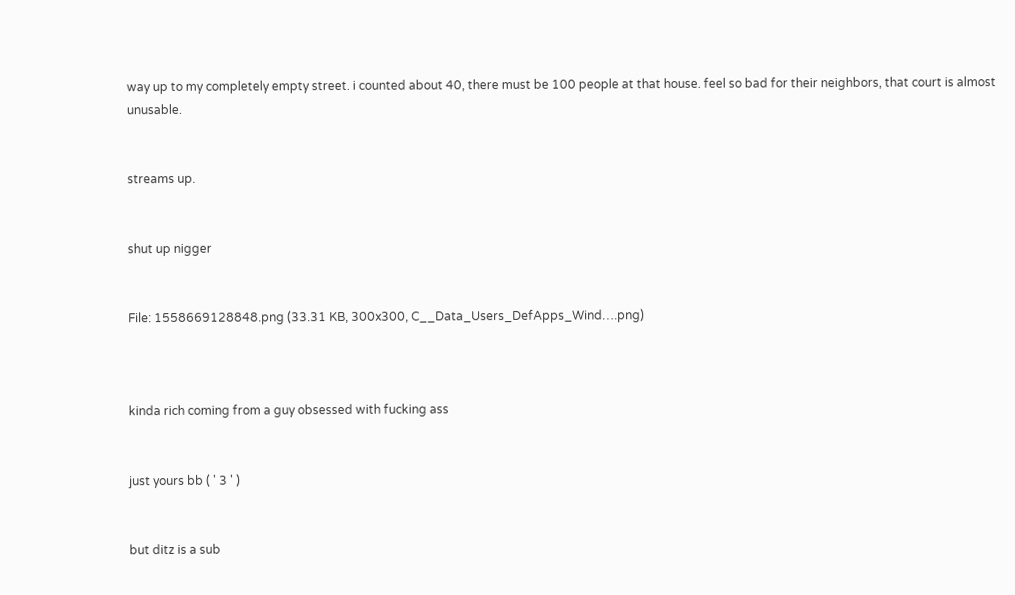way up to my completely empty street. i counted about 40, there must be 100 people at that house. feel so bad for their neighbors, that court is almost unusable.


streams up.


shut up nigger


File: 1558669128848.png (33.31 KB, 300x300, C__Data_Users_DefApps_Wind….png)



kinda rich coming from a guy obsessed with fucking ass


just yours bb ( ' 3 ' )


but ditz is a sub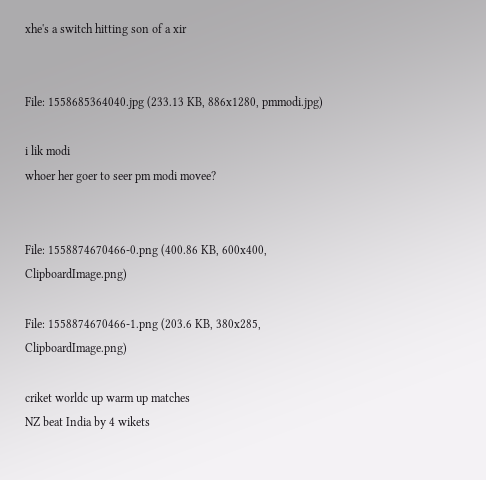xhe's a switch hitting son of a xir


File: 1558685364040.jpg (233.13 KB, 886x1280, pmmodi.jpg)

i lik modi
whoer her goer to seer pm modi movee?


File: 1558874670466-0.png (400.86 KB, 600x400, ClipboardImage.png)

File: 1558874670466-1.png (203.6 KB, 380x285, ClipboardImage.png)

criket worldc up warm up matches
NZ beat India by 4 wikets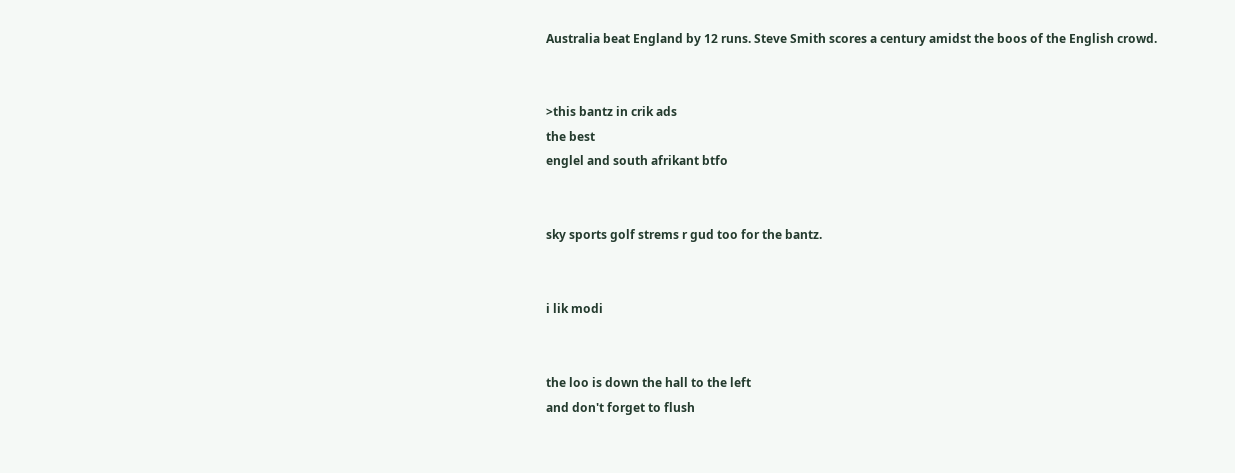Australia beat England by 12 runs. Steve Smith scores a century amidst the boos of the English crowd.


>this bantz in crik ads
the best
englel and south afrikant btfo


sky sports golf strems r gud too for the bantz.


i lik modi


the loo is down the hall to the left
and don't forget to flush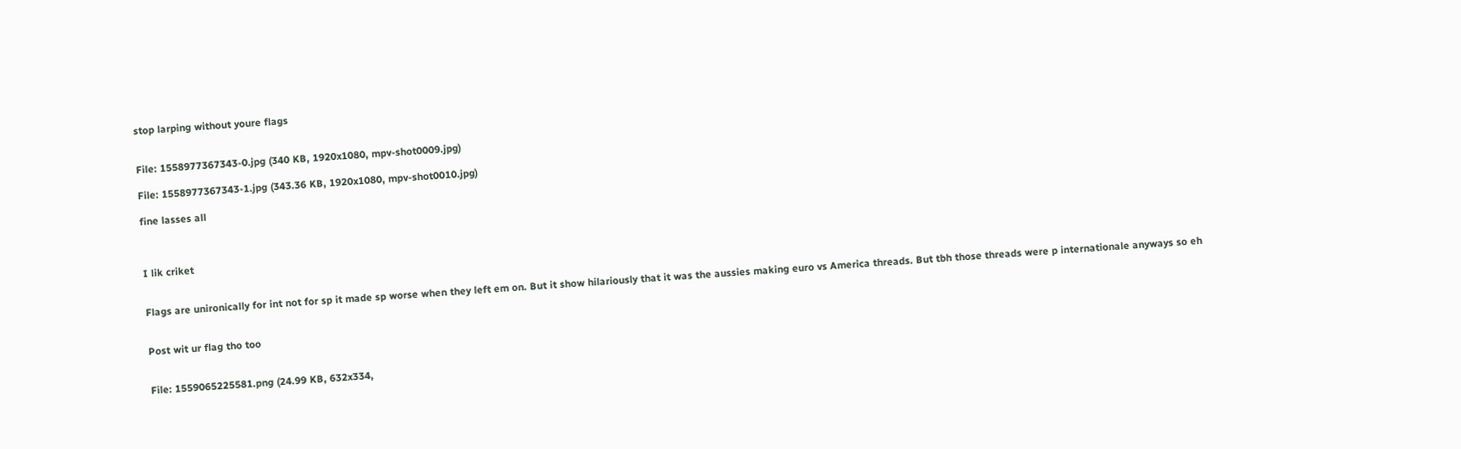stop larping without youre flags


File: 1558977367343-0.jpg (340 KB, 1920x1080, mpv-shot0009.jpg)

File: 1558977367343-1.jpg (343.36 KB, 1920x1080, mpv-shot0010.jpg)

fine lasses all



I lik criket


Flags are unironically for int not for sp it made sp worse when they left em on. But it show hilariously that it was the aussies making euro vs America threads. But tbh those threads were p internationale anyways so eh


Post wit ur flag tho too


File: 1559065225581.png (24.99 KB, 632x334,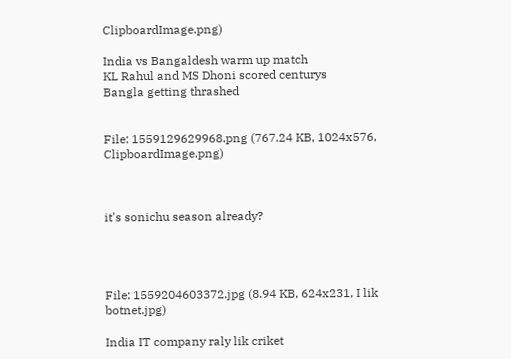ClipboardImage.png)

India vs Bangaldesh warm up match
KL Rahul and MS Dhoni scored centurys
Bangla getting thrashed


File: 1559129629968.png (767.24 KB, 1024x576, ClipboardImage.png)



it's sonichu season already?




File: 1559204603372.jpg (8.94 KB, 624x231, I lik botnet.jpg)

India IT company raly lik criket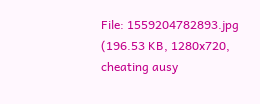File: 1559204782893.jpg (196.53 KB, 1280x720, cheating ausy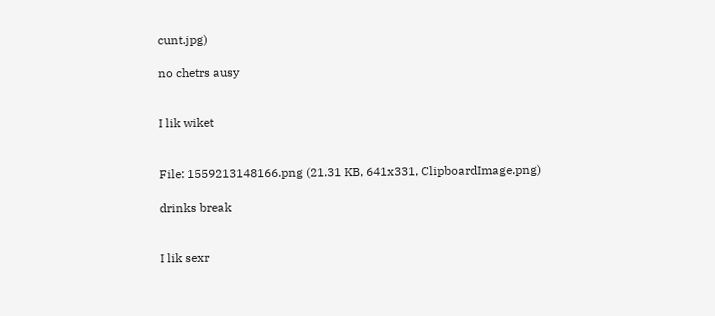cunt.jpg)

no chetrs ausy


I lik wiket


File: 1559213148166.png (21.31 KB, 641x331, ClipboardImage.png)

drinks break


I lik sexr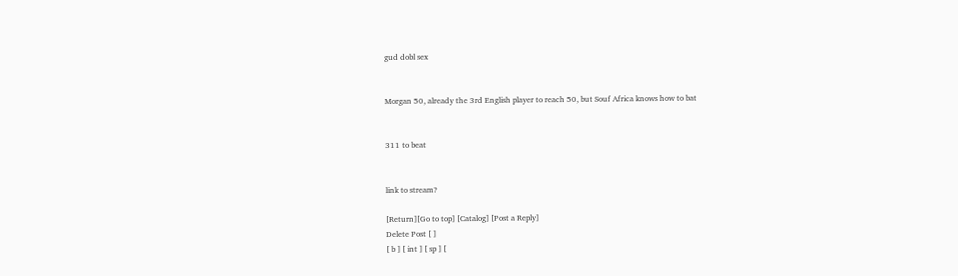gud dobl sex


Morgan 50, already the 3rd English player to reach 50, but Souf Africa knows how to bat


311 to beat


link to stream?

[Return][Go to top] [Catalog] [Post a Reply]
Delete Post [ ]
[ b ] [ int ] [ sp ] [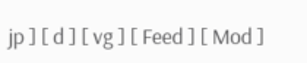jp ] [ d ] [ vg ] [ Feed ] [ Mod ]